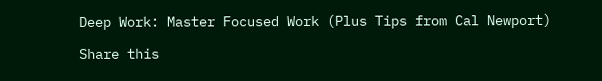Deep Work: Master Focused Work (Plus Tips from Cal Newport)

Share this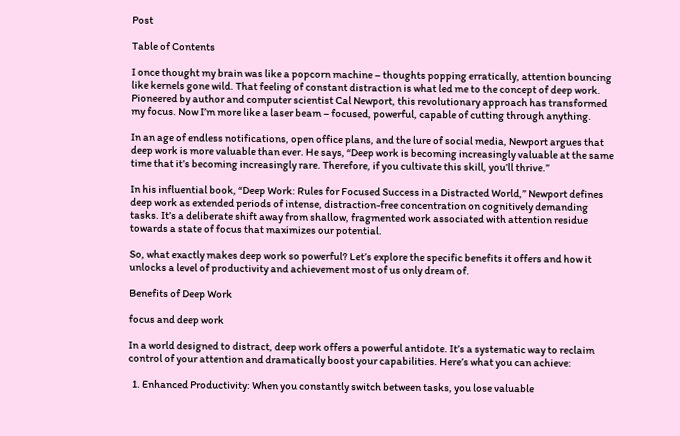Post

Table of Contents

I once thought my brain was like a popcorn machine – thoughts popping erratically, attention bouncing like kernels gone wild. That feeling of constant distraction is what led me to the concept of deep work. Pioneered by author and computer scientist Cal Newport, this revolutionary approach has transformed my focus. Now I’m more like a laser beam – focused, powerful, capable of cutting through anything.

In an age of endless notifications, open office plans, and the lure of social media, Newport argues that deep work is more valuable than ever. He says, “Deep work is becoming increasingly valuable at the same time that it’s becoming increasingly rare. Therefore, if you cultivate this skill, you’ll thrive.”

In his influential book, “Deep Work: Rules for Focused Success in a Distracted World,” Newport defines deep work as extended periods of intense, distraction-free concentration on cognitively demanding tasks. It’s a deliberate shift away from shallow, fragmented work associated with attention residue towards a state of focus that maximizes our potential.

So, what exactly makes deep work so powerful? Let’s explore the specific benefits it offers and how it unlocks a level of productivity and achievement most of us only dream of.

Benefits of Deep Work

focus and deep work

In a world designed to distract, deep work offers a powerful antidote. It’s a systematic way to reclaim control of your attention and dramatically boost your capabilities. Here’s what you can achieve:

  1. Enhanced Productivity: When you constantly switch between tasks, you lose valuable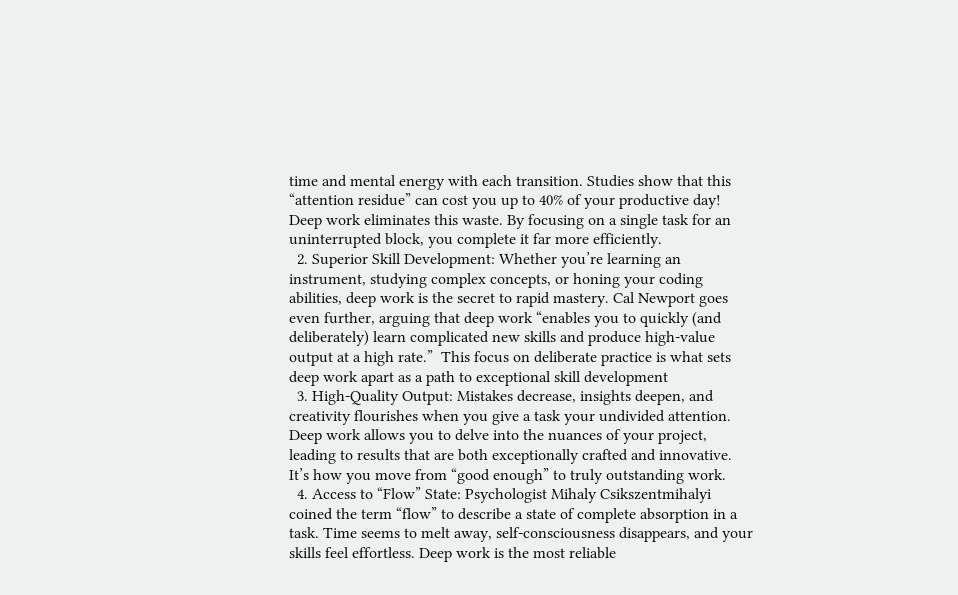time and mental energy with each transition. Studies show that this “attention residue” can cost you up to 40% of your productive day! Deep work eliminates this waste. By focusing on a single task for an uninterrupted block, you complete it far more efficiently.
  2. Superior Skill Development: Whether you’re learning an instrument, studying complex concepts, or honing your coding abilities, deep work is the secret to rapid mastery. Cal Newport goes even further, arguing that deep work “enables you to quickly (and deliberately) learn complicated new skills and produce high-value output at a high rate.”  This focus on deliberate practice is what sets deep work apart as a path to exceptional skill development
  3. High-Quality Output: Mistakes decrease, insights deepen, and creativity flourishes when you give a task your undivided attention. Deep work allows you to delve into the nuances of your project, leading to results that are both exceptionally crafted and innovative. It’s how you move from “good enough” to truly outstanding work.
  4. Access to “Flow” State: Psychologist Mihaly Csikszentmihalyi coined the term “flow” to describe a state of complete absorption in a task. Time seems to melt away, self-consciousness disappears, and your skills feel effortless. Deep work is the most reliable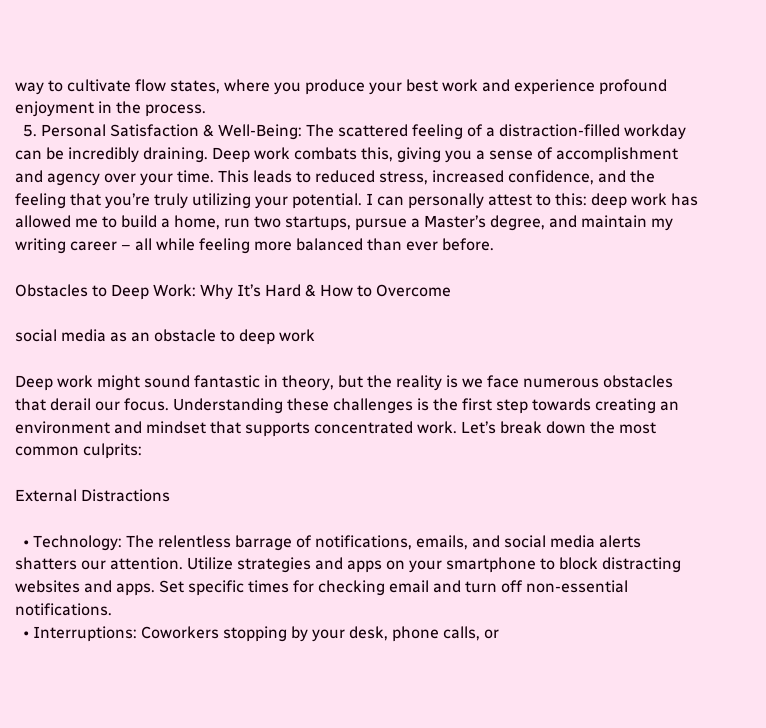way to cultivate flow states, where you produce your best work and experience profound enjoyment in the process.
  5. Personal Satisfaction & Well-Being: The scattered feeling of a distraction-filled workday can be incredibly draining. Deep work combats this, giving you a sense of accomplishment and agency over your time. This leads to reduced stress, increased confidence, and the feeling that you’re truly utilizing your potential. I can personally attest to this: deep work has allowed me to build a home, run two startups, pursue a Master’s degree, and maintain my writing career – all while feeling more balanced than ever before.

Obstacles to Deep Work: Why It’s Hard & How to Overcome

social media as an obstacle to deep work

Deep work might sound fantastic in theory, but the reality is we face numerous obstacles that derail our focus. Understanding these challenges is the first step towards creating an environment and mindset that supports concentrated work. Let’s break down the most common culprits:

External Distractions

  • Technology: The relentless barrage of notifications, emails, and social media alerts shatters our attention. Utilize strategies and apps on your smartphone to block distracting websites and apps. Set specific times for checking email and turn off non-essential notifications.
  • Interruptions: Coworkers stopping by your desk, phone calls, or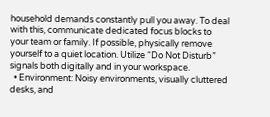household demands constantly pull you away. To deal with this, communicate dedicated focus blocks to your team or family. If possible, physically remove yourself to a quiet location. Utilize “Do Not Disturb” signals both digitally and in your workspace.
  • Environment: Noisy environments, visually cluttered desks, and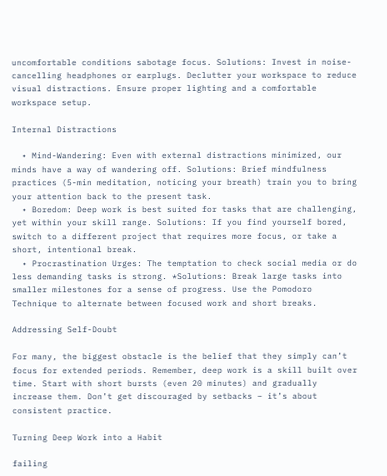uncomfortable conditions sabotage focus. Solutions: Invest in noise-cancelling headphones or earplugs. Declutter your workspace to reduce visual distractions. Ensure proper lighting and a comfortable workspace setup.

Internal Distractions

  • Mind-Wandering: Even with external distractions minimized, our minds have a way of wandering off. Solutions: Brief mindfulness practices (5-min meditation, noticing your breath) train you to bring your attention back to the present task.
  • Boredom: Deep work is best suited for tasks that are challenging, yet within your skill range. Solutions: If you find yourself bored, switch to a different project that requires more focus, or take a short, intentional break.
  • Procrastination Urges: The temptation to check social media or do less demanding tasks is strong. *Solutions: Break large tasks into smaller milestones for a sense of progress. Use the Pomodoro Technique to alternate between focused work and short breaks.

Addressing Self-Doubt

For many, the biggest obstacle is the belief that they simply can’t focus for extended periods. Remember, deep work is a skill built over time. Start with short bursts (even 20 minutes) and gradually increase them. Don’t get discouraged by setbacks – it’s about consistent practice.

Turning Deep Work into a Habit

failing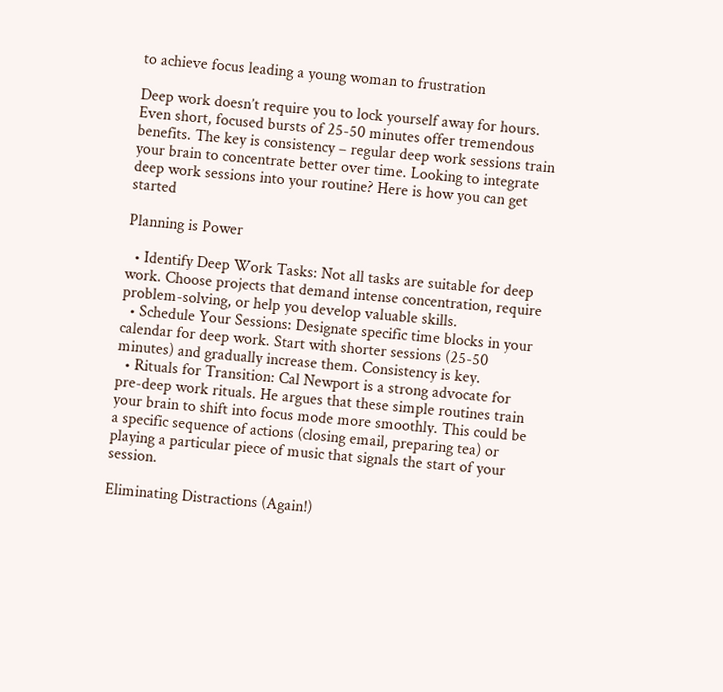to achieve focus leading a young woman to frustration

Deep work doesn’t require you to lock yourself away for hours. Even short, focused bursts of 25-50 minutes offer tremendous benefits. The key is consistency – regular deep work sessions train your brain to concentrate better over time. Looking to integrate deep work sessions into your routine? Here is how you can get started

Planning is Power

  • Identify Deep Work Tasks: Not all tasks are suitable for deep work. Choose projects that demand intense concentration, require problem-solving, or help you develop valuable skills.
  • Schedule Your Sessions: Designate specific time blocks in your calendar for deep work. Start with shorter sessions (25-50 minutes) and gradually increase them. Consistency is key.
  • Rituals for Transition: Cal Newport is a strong advocate for pre-deep work rituals. He argues that these simple routines train your brain to shift into focus mode more smoothly. This could be a specific sequence of actions (closing email, preparing tea) or playing a particular piece of music that signals the start of your session.

Eliminating Distractions (Again!)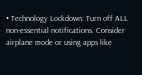• Technology Lockdown: Turn off ALL non-essential notifications. Consider airplane mode or using apps like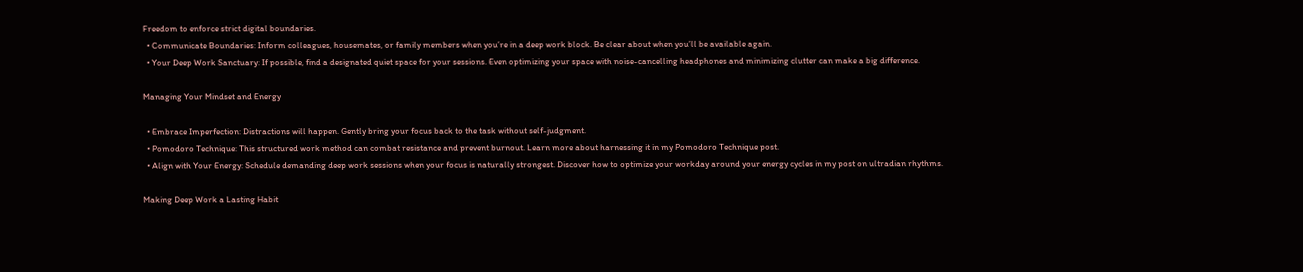Freedom to enforce strict digital boundaries.
  • Communicate Boundaries: Inform colleagues, housemates, or family members when you’re in a deep work block. Be clear about when you’ll be available again.
  • Your Deep Work Sanctuary: If possible, find a designated quiet space for your sessions. Even optimizing your space with noise-cancelling headphones and minimizing clutter can make a big difference.

Managing Your Mindset and Energy

  • Embrace Imperfection: Distractions will happen. Gently bring your focus back to the task without self-judgment.
  • Pomodoro Technique: This structured work method can combat resistance and prevent burnout. Learn more about harnessing it in my Pomodoro Technique post.
  • Align with Your Energy: Schedule demanding deep work sessions when your focus is naturally strongest. Discover how to optimize your workday around your energy cycles in my post on ultradian rhythms.

Making Deep Work a Lasting Habit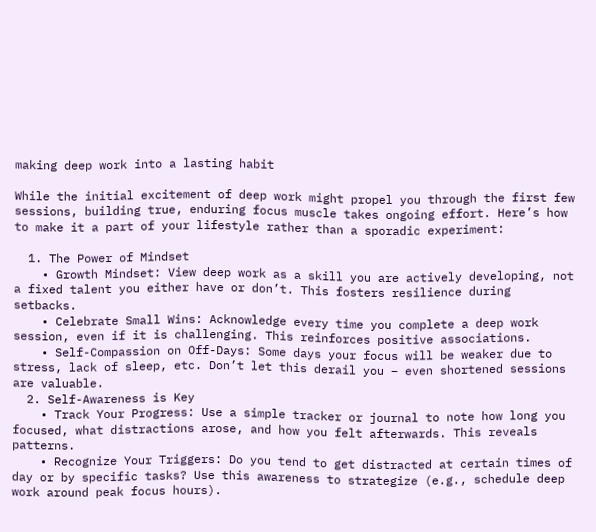making deep work into a lasting habit

While the initial excitement of deep work might propel you through the first few sessions, building true, enduring focus muscle takes ongoing effort. Here’s how to make it a part of your lifestyle rather than a sporadic experiment:

  1. The Power of Mindset
    • Growth Mindset: View deep work as a skill you are actively developing, not a fixed talent you either have or don’t. This fosters resilience during setbacks.
    • Celebrate Small Wins: Acknowledge every time you complete a deep work session, even if it is challenging. This reinforces positive associations.
    • Self-Compassion on Off-Days: Some days your focus will be weaker due to stress, lack of sleep, etc. Don’t let this derail you – even shortened sessions are valuable.
  2. Self-Awareness is Key
    • Track Your Progress: Use a simple tracker or journal to note how long you focused, what distractions arose, and how you felt afterwards. This reveals patterns.
    • Recognize Your Triggers: Do you tend to get distracted at certain times of day or by specific tasks? Use this awareness to strategize (e.g., schedule deep work around peak focus hours).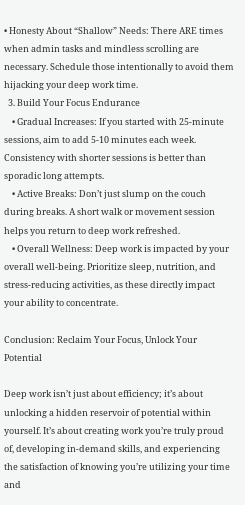• Honesty About “Shallow” Needs: There ARE times when admin tasks and mindless scrolling are necessary. Schedule those intentionally to avoid them hijacking your deep work time.
  3. Build Your Focus Endurance
    • Gradual Increases: If you started with 25-minute sessions, aim to add 5-10 minutes each week. Consistency with shorter sessions is better than sporadic long attempts.
    • Active Breaks: Don’t just slump on the couch during breaks. A short walk or movement session helps you return to deep work refreshed.
    • Overall Wellness: Deep work is impacted by your overall well-being. Prioritize sleep, nutrition, and stress-reducing activities, as these directly impact your ability to concentrate.

Conclusion: Reclaim Your Focus, Unlock Your Potential

Deep work isn’t just about efficiency; it’s about unlocking a hidden reservoir of potential within yourself. It’s about creating work you’re truly proud of, developing in-demand skills, and experiencing the satisfaction of knowing you’re utilizing your time and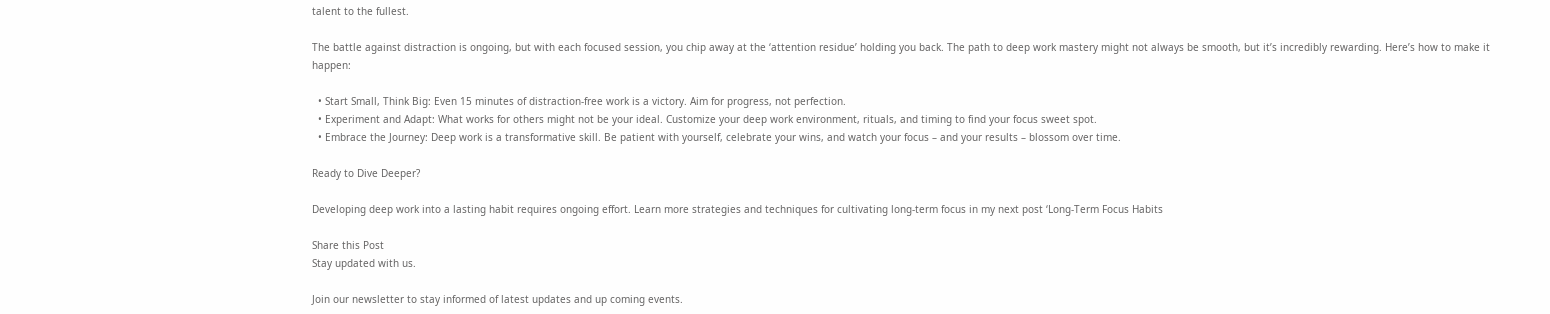talent to the fullest.

The battle against distraction is ongoing, but with each focused session, you chip away at the ‘attention residue’ holding you back. The path to deep work mastery might not always be smooth, but it’s incredibly rewarding. Here’s how to make it happen:

  • Start Small, Think Big: Even 15 minutes of distraction-free work is a victory. Aim for progress, not perfection.
  • Experiment and Adapt: What works for others might not be your ideal. Customize your deep work environment, rituals, and timing to find your focus sweet spot.
  • Embrace the Journey: Deep work is a transformative skill. Be patient with yourself, celebrate your wins, and watch your focus – and your results – blossom over time.

Ready to Dive Deeper?

Developing deep work into a lasting habit requires ongoing effort. Learn more strategies and techniques for cultivating long-term focus in my next post ‘Long-Term Focus Habits

Share this Post
Stay updated with us.

Join our newsletter to stay informed of latest updates and up coming events.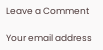Leave a Comment

Your email address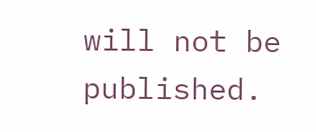will not be published.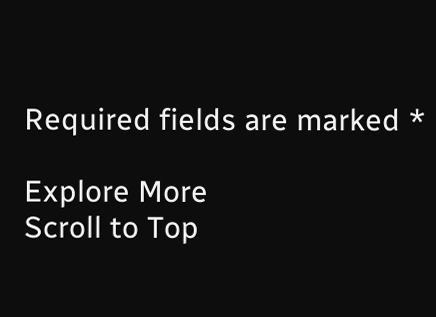Required fields are marked *

Explore More
Scroll to Top